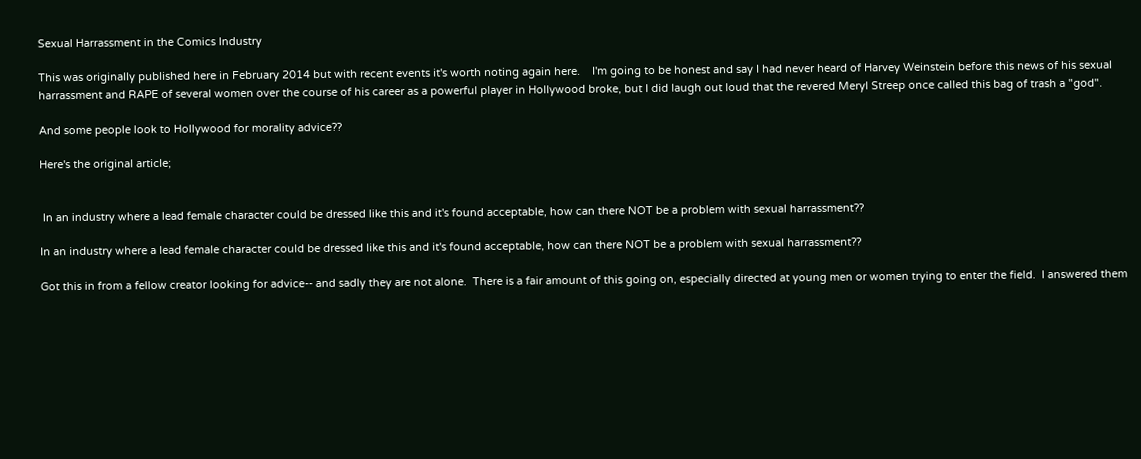Sexual Harrassment in the Comics Industry

This was originally published here in February 2014 but with recent events it's worth noting again here.    I'm going to be honest and say I had never heard of Harvey Weinstein before this news of his sexual harrassment and RAPE of several women over the course of his career as a powerful player in Hollywood broke, but I did laugh out loud that the revered Meryl Streep once called this bag of trash a "god".

And some people look to Hollywood for morality advice??

Here's the original article;


 In an industry where a lead female character could be dressed like this and it's found acceptable, how can there NOT be a problem with sexual harrassment??

In an industry where a lead female character could be dressed like this and it's found acceptable, how can there NOT be a problem with sexual harrassment??

Got this in from a fellow creator looking for advice-- and sadly they are not alone.  There is a fair amount of this going on, especially directed at young men or women trying to enter the field.  I answered them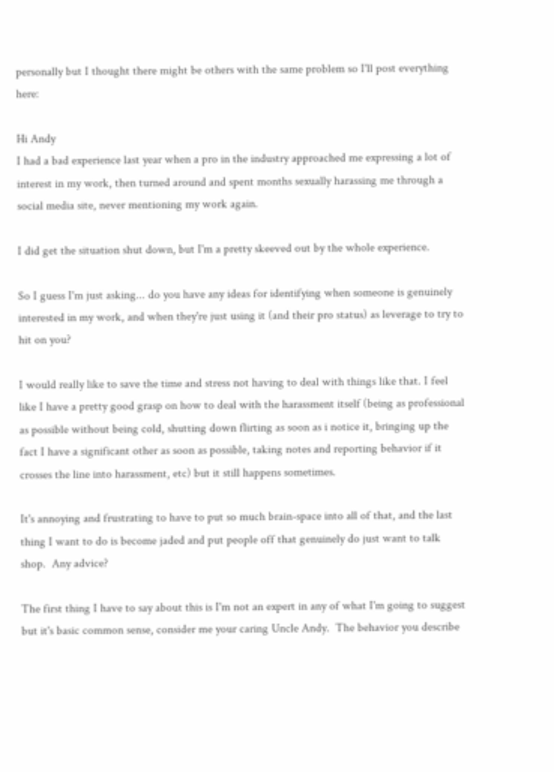personally but I thought there might be others with the same problem so I'll post everything here:

Hi Andy
I had a bad experience last year when a pro in the industry approached me expressing a lot of interest in my work, then turned around and spent months sexually harassing me through a social media site, never mentioning my work again.

I did get the situation shut down, but I'm a pretty skeeved out by the whole experience.

So I guess I'm just asking... do you have any ideas for identifying when someone is genuinely interested in my work, and when they're just using it (and their pro status) as leverage to try to hit on you?

I would really like to save the time and stress not having to deal with things like that. I feel like I have a pretty good grasp on how to deal with the harassment itself (being as professional as possible without being cold, shutting down flirting as soon as i notice it, bringing up the fact I have a significant other as soon as possible, taking notes and reporting behavior if it crosses the line into harassment, etc) but it still happens sometimes.

It's annoying and frustrating to have to put so much brain-space into all of that, and the last thing I want to do is become jaded and put people off that genuinely do just want to talk shop.  Any advice?

The first thing I have to say about this is I'm not an expert in any of what I'm going to suggest but it's basic common sense, consider me your caring Uncle Andy.  The behavior you describe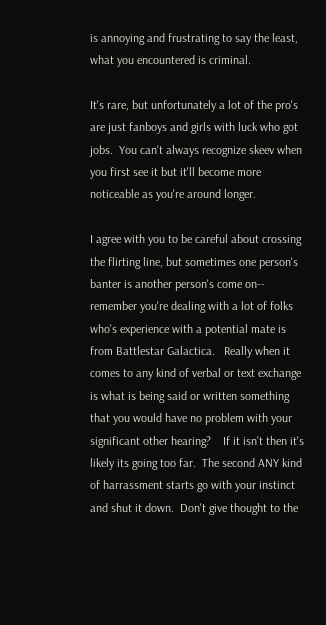is annoying and frustrating to say the least, what you encountered is criminal.

It's rare, but unfortunately a lot of the pro's are just fanboys and girls with luck who got jobs.  You can't always recognize skeev when you first see it but it'll become more noticeable as you're around longer.

I agree with you to be careful about crossing the flirting line, but sometimes one person's banter is another person's come on-- remember you're dealing with a lot of folks who's experience with a potential mate is from Battlestar Galactica.   Really when it comes to any kind of verbal or text exchange is what is being said or written something that you would have no problem with your significant other hearing?    If it isn't then it's likely its going too far.  The second ANY kind of harrassment starts go with your instinct and shut it down.  Don't give thought to the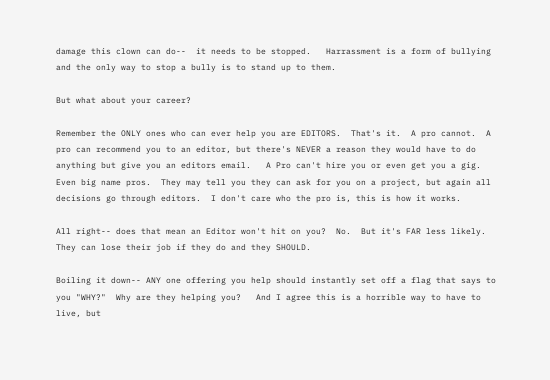damage this clown can do--  it needs to be stopped.   Harrassment is a form of bullying and the only way to stop a bully is to stand up to them.

But what about your career?

Remember the ONLY ones who can ever help you are EDITORS.  That's it.  A pro cannot.  A pro can recommend you to an editor, but there's NEVER a reason they would have to do anything but give you an editors email.   A Pro can't hire you or even get you a gig.  Even big name pros.  They may tell you they can ask for you on a project, but again all decisions go through editors.  I don't care who the pro is, this is how it works.

All right-- does that mean an Editor won't hit on you?  No.  But it's FAR less likely.  They can lose their job if they do and they SHOULD.

Boiling it down-- ANY one offering you help should instantly set off a flag that says to you "WHY?"  Why are they helping you?   And I agree this is a horrible way to have to live, but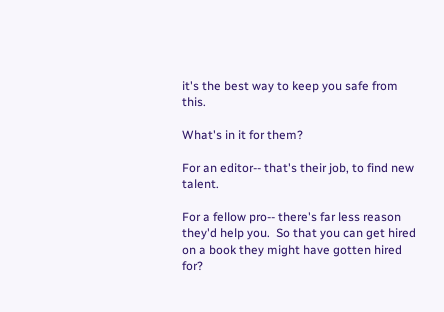it's the best way to keep you safe from this.

What's in it for them?

For an editor-- that's their job, to find new talent.

For a fellow pro-- there's far less reason they'd help you.  So that you can get hired on a book they might have gotten hired for?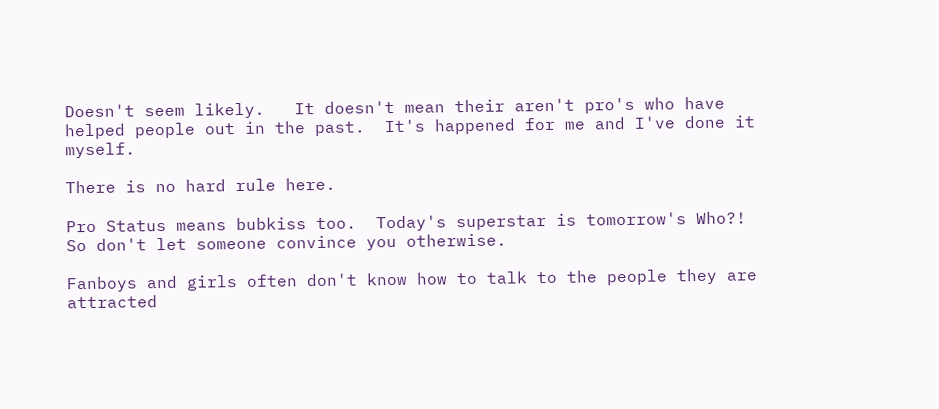Doesn't seem likely.   It doesn't mean their aren't pro's who have helped people out in the past.  It's happened for me and I've done it myself.

There is no hard rule here.

Pro Status means bubkiss too.  Today's superstar is tomorrow's Who?!  So don't let someone convince you otherwise.

Fanboys and girls often don't know how to talk to the people they are attracted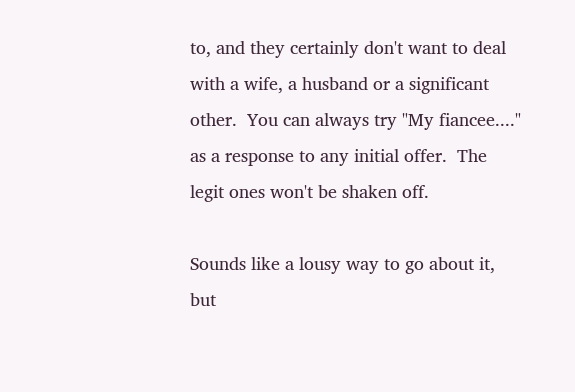to, and they certainly don't want to deal with a wife, a husband or a significant other.  You can always try "My fiancee...." as a response to any initial offer.  The legit ones won't be shaken off.

Sounds like a lousy way to go about it, but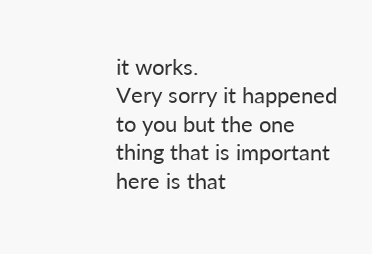it works.
Very sorry it happened to you but the one thing that is important here is that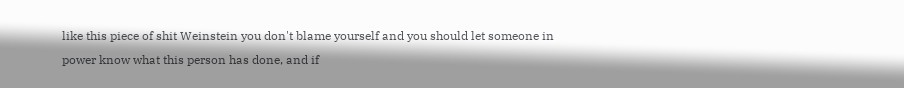like this piece of shit Weinstein you don't blame yourself and you should let someone in power know what this person has done, and if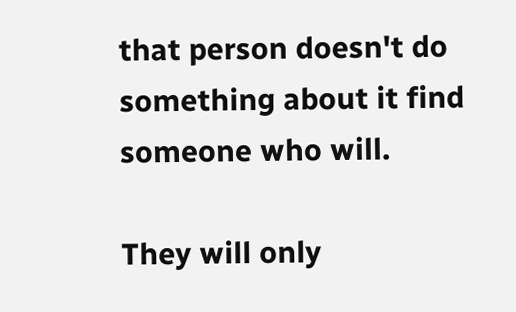that person doesn't do something about it find someone who will.

They will only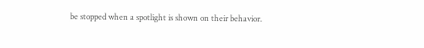be stopped when a spotlight is shown on their behavior.